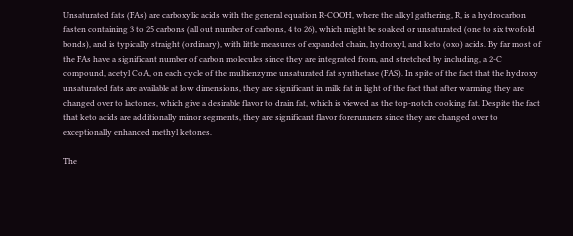Unsaturated fats (FAs) are carboxylic acids with the general equation R-COOH, where the alkyl gathering, R, is a hydrocarbon fasten containing 3 to 25 carbons (all out number of carbons, 4 to 26), which might be soaked or unsaturated (one to six twofold bonds), and is typically straight (ordinary), with little measures of expanded chain, hydroxyl, and keto (oxo) acids. By far most of the FAs have a significant number of carbon molecules since they are integrated from, and stretched by including, a 2-C compound, acetyl CoA, on each cycle of the multienzyme unsaturated fat synthetase (FAS). In spite of the fact that the hydroxy unsaturated fats are available at low dimensions, they are significant in milk fat in light of the fact that after warming they are changed over to lactones, which give a desirable flavor to drain fat, which is viewed as the top-notch cooking fat. Despite the fact that keto acids are additionally minor segments, they are significant flavor forerunners since they are changed over to exceptionally enhanced methyl ketones.

The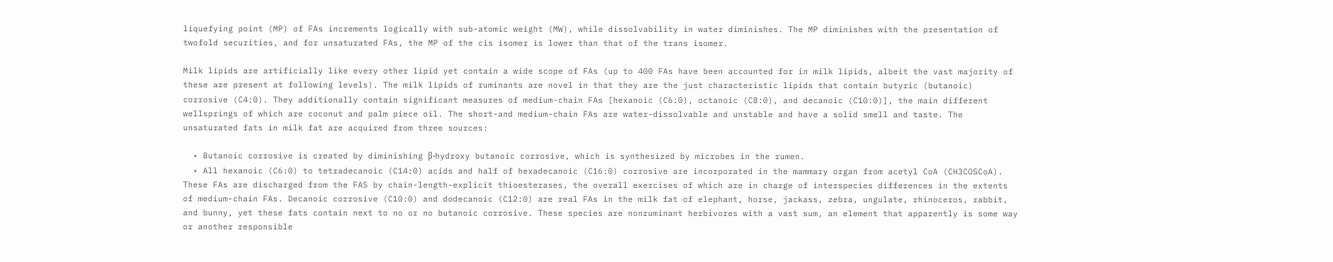liquefying point (MP) of FAs increments logically with sub-atomic weight (MW), while dissolvability in water diminishes. The MP diminishes with the presentation of twofold securities, and for unsaturated FAs, the MP of the cis isomer is lower than that of the trans isomer.

Milk lipids are artificially like every other lipid yet contain a wide scope of FAs (up to 400 FAs have been accounted for in milk lipids, albeit the vast majority of these are present at following levels). The milk lipids of ruminants are novel in that they are the just characteristic lipids that contain butyric (butanoic) corrosive (C4:0). They additionally contain significant measures of medium-chain FAs [hexanoic (C6:0), octanoic (C8:0), and decanoic (C10:0)], the main different wellsprings of which are coconut and palm piece oil. The short-and medium-chain FAs are water-dissolvable and unstable and have a solid smell and taste. The unsaturated fats in milk fat are acquired from three sources:

  • Butanoic corrosive is created by diminishing β-hydroxy butanoic corrosive, which is synthesized by microbes in the rumen.
  • All hexanoic (C6:0) to tetradecanoic (C14:0) acids and half of hexadecanoic (C16:0) corrosive are incorporated in the mammary organ from acetyl CoA (CH3COSCoA). These FAs are discharged from the FAS by chain-length-explicit thioesterases, the overall exercises of which are in charge of interspecies differences in the extents of medium-chain FAs. Decanoic corrosive (C10:0) and dodecanoic (C12:0) are real FAs in the milk fat of elephant, horse, jackass, zebra, ungulate, rhinoceros, rabbit, and bunny, yet these fats contain next to no or no butanoic corrosive. These species are nonruminant herbivores with a vast sum, an element that apparently is some way or another responsible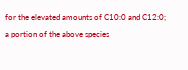for the elevated amounts of C10:0 and C12:0; a portion of the above species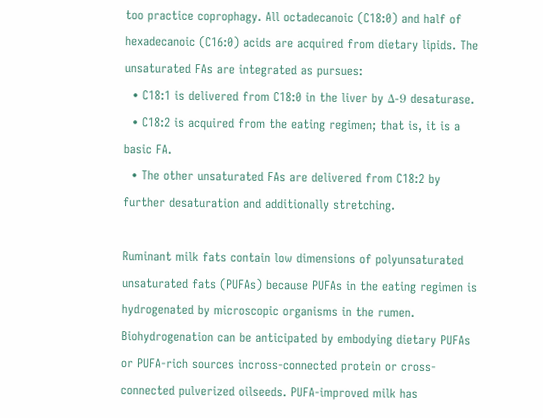too practice coprophagy. All octadecanoic (C18:0) and half of hexadecanoic (C16:0) acids are acquired from dietary lipids. The unsaturated FAs are integrated as pursues:
  • C18:1 is delivered from C18:0 in the liver by Δ-9 desaturase.
  • C18:2 is acquired from the eating regimen; that is, it is a basic FA.
  • The other unsaturated FAs are delivered from C18:2 by further desaturation and additionally stretching.

Ruminant milk fats contain low dimensions of polyunsaturated unsaturated fats (PUFAs) because PUFAs in the eating regimen is hydrogenated by microscopic organisms in the rumen. Biohydrogenation can be anticipated by embodying dietary PUFAs or PUFA-rich sources incross-connected protein or cross-connected pulverized oilseeds. PUFA-improved milk has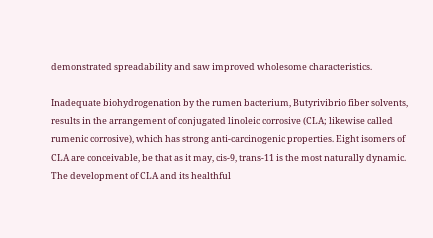demonstrated spreadability and saw improved wholesome characteristics.

Inadequate biohydrogenation by the rumen bacterium, Butyrivibrio fiber solvents, results in the arrangement of conjugated linoleic corrosive (CLA; likewise called rumenic corrosive), which has strong anti-carcinogenic properties. Eight isomers of CLA are conceivable, be that as it may, cis-9, trans-11 is the most naturally dynamic. The development of CLA and its healthful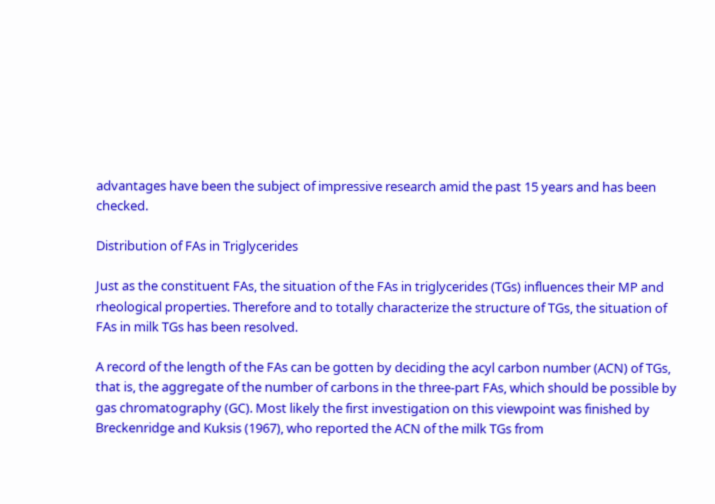advantages have been the subject of impressive research amid the past 15 years and has been checked.

Distribution of FAs in Triglycerides

Just as the constituent FAs, the situation of the FAs in triglycerides (TGs) influences their MP and rheological properties. Therefore and to totally characterize the structure of TGs, the situation of FAs in milk TGs has been resolved.

A record of the length of the FAs can be gotten by deciding the acyl carbon number (ACN) of TGs, that is, the aggregate of the number of carbons in the three-part FAs, which should be possible by gas chromatography (GC). Most likely the first investigation on this viewpoint was finished by Breckenridge and Kuksis (1967), who reported the ACN of the milk TGs from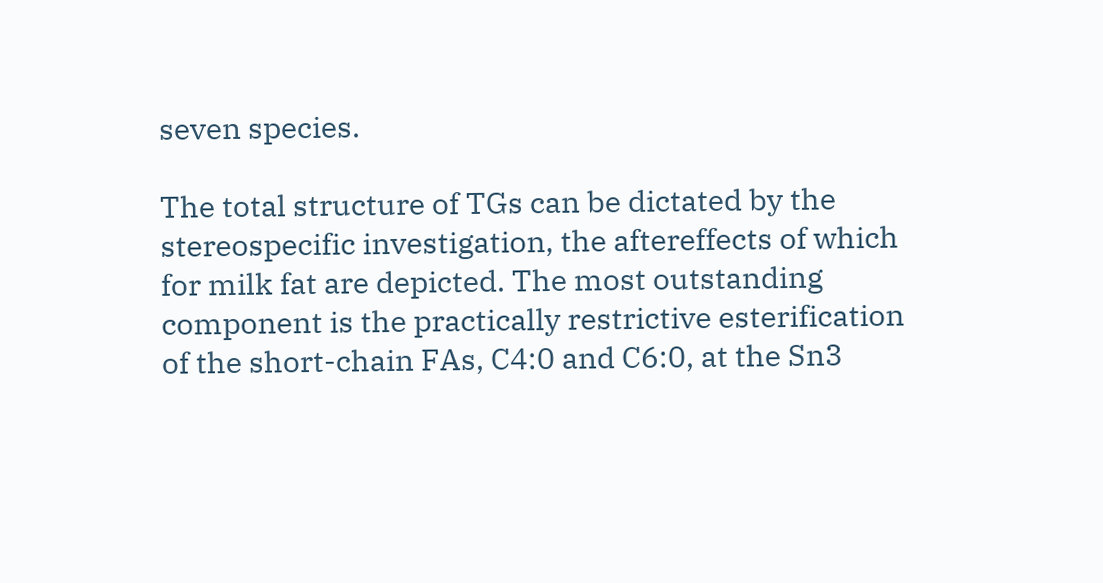seven species.

The total structure of TGs can be dictated by the stereospecific investigation, the aftereffects of which for milk fat are depicted. The most outstanding component is the practically restrictive esterification of the short-chain FAs, C4:0 and C6:0, at the Sn3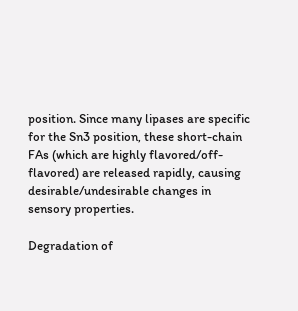position. Since many lipases are specific for the Sn3 position, these short-chain FAs (which are highly flavored/off-
flavored) are released rapidly, causing desirable/undesirable changes in sensory properties.

Degradation of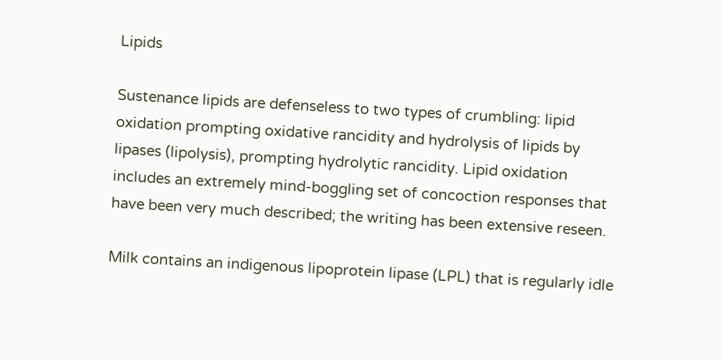Lipids

Sustenance lipids are defenseless to two types of crumbling: lipid oxidation prompting oxidative rancidity and hydrolysis of lipids by lipases (lipolysis), prompting hydrolytic rancidity. Lipid oxidation includes an extremely mind-boggling set of concoction responses that have been very much described; the writing has been extensive reseen.

Milk contains an indigenous lipoprotein lipase (LPL) that is regularly idle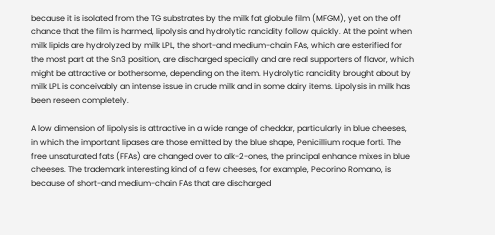because it is isolated from the TG substrates by the milk fat globule film (MFGM), yet on the off chance that the film is harmed, lipolysis and hydrolytic rancidity follow quickly. At the point when milk lipids are hydrolyzed by milk LPL, the short-and medium-chain FAs, which are esterified for the most part at the Sn3 position, are discharged specially and are real supporters of flavor, which might be attractive or bothersome, depending on the item. Hydrolytic rancidity brought about by milk LPL is conceivably an intense issue in crude milk and in some dairy items. Lipolysis in milk has been reseen completely.

A low dimension of lipolysis is attractive in a wide range of cheddar, particularly in blue cheeses, in which the important lipases are those emitted by the blue shape, Penicillium roque forti. The free unsaturated fats (FFAs) are changed over to alk-2-ones, the principal enhance mixes in blue cheeses. The trademark interesting kind of a few cheeses, for example, Pecorino Romano, is because of short-and medium-chain FAs that are discharged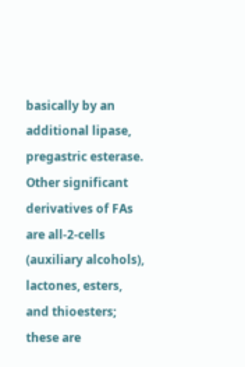basically by an additional lipase, pregastric esterase. Other significant derivatives of FAs are all-2-cells (auxiliary alcohols), lactones, esters, and thioesters; these are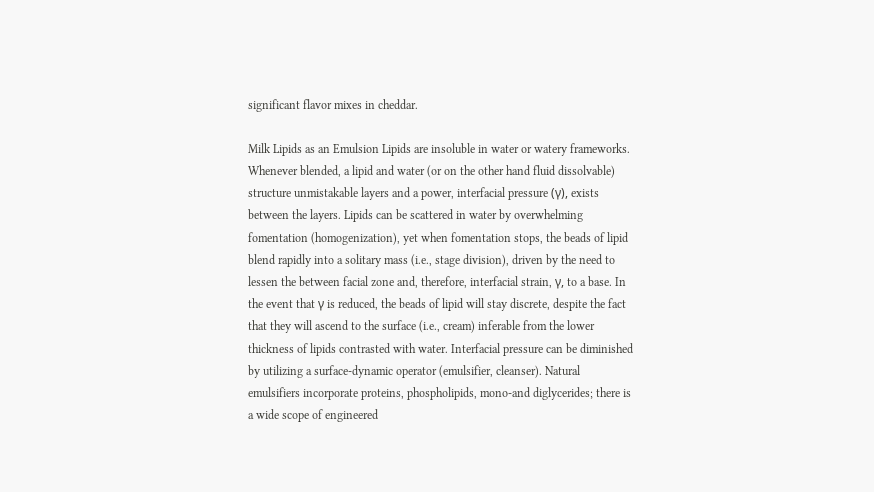significant flavor mixes in cheddar.

Milk Lipids as an Emulsion Lipids are insoluble in water or watery frameworks. Whenever blended, a lipid and water (or on the other hand fluid dissolvable) structure unmistakable layers and a power, interfacial pressure (γ), exists between the layers. Lipids can be scattered in water by overwhelming fomentation (homogenization), yet when fomentation stops, the beads of lipid blend rapidly into a solitary mass (i.e., stage division), driven by the need to lessen the between facial zone and, therefore, interfacial strain, γ, to a base. In the event that γ is reduced, the beads of lipid will stay discrete, despite the fact that they will ascend to the surface (i.e., cream) inferable from the lower thickness of lipids contrasted with water. Interfacial pressure can be diminished by utilizing a surface-dynamic operator (emulsifier, cleanser). Natural emulsifiers incorporate proteins, phospholipids, mono-and diglycerides; there is a wide scope of engineered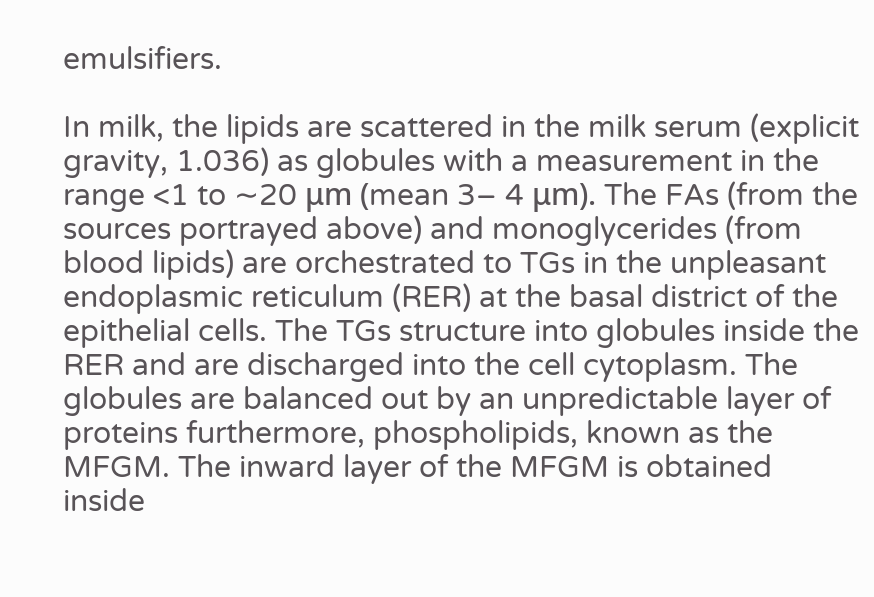emulsifiers.

In milk, the lipids are scattered in the milk serum (explicit gravity, 1.036) as globules with a measurement in the range <1 to ∼20 μm (mean 3– 4 μm). The FAs (from the sources portrayed above) and monoglycerides (from blood lipids) are orchestrated to TGs in the unpleasant endoplasmic reticulum (RER) at the basal district of the epithelial cells. The TGs structure into globules inside the RER and are discharged into the cell cytoplasm. The globules are balanced out by an unpredictable layer of proteins furthermore, phospholipids, known as the MFGM. The inward layer of the MFGM is obtained inside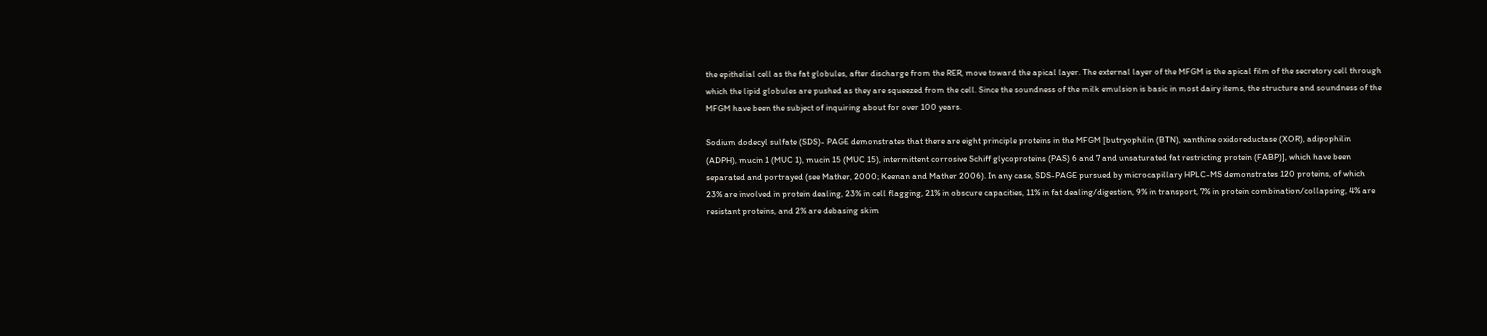the epithelial cell as the fat globules, after discharge from the RER, move toward the apical layer. The external layer of the MFGM is the apical film of the secretory cell through which the lipid globules are pushed as they are squeezed from the cell. Since the soundness of the milk emulsion is basic in most dairy items, the structure and soundness of the MFGM have been the subject of inquiring about for over 100 years.

Sodium dodecyl sulfate (SDS)- PAGE demonstrates that there are eight principle proteins in the MFGM [butryophilin (BTN), xanthine oxidoreductase (XOR), adipophilin (ADPH), mucin 1 (MUC 1), mucin 15 (MUC 15), intermittent corrosive Schiff glycoproteins (PAS) 6 and 7 and unsaturated fat restricting protein (FABP)], which have been separated and portrayed (see Mather, 2000; Keenan and Mather 2006). In any case, SDS-PAGE pursued by microcapillary HPLC-MS demonstrates 120 proteins, of which 23% are involved in protein dealing, 23% in cell flagging, 21% in obscure capacities, 11% in fat dealing/digestion, 9% in transport, 7% in protein combination/collapsing, 4% are resistant proteins, and 2% are debasing skim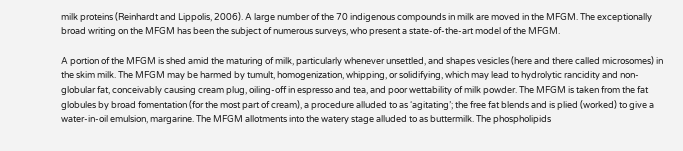milk proteins (Reinhardt and Lippolis, 2006). A large number of the 70 indigenous compounds in milk are moved in the MFGM. The exceptionally broad writing on the MFGM has been the subject of numerous surveys, who present a state-of-the-art model of the MFGM.

A portion of the MFGM is shed amid the maturing of milk, particularly whenever unsettled, and shapes vesicles (here and there called microsomes) in the skim milk. The MFGM may be harmed by tumult, homogenization, whipping, or solidifying, which may lead to hydrolytic rancidity and non-globular fat, conceivably causing cream plug, oiling-off in espresso and tea, and poor wettability of milk powder. The MFGM is taken from the fat globules by broad fomentation (for the most part of cream), a procedure alluded to as ‘agitating’; the free fat blends and is plied (worked) to give a water-in-oil emulsion, margarine. The MFGM allotments into the watery stage alluded to as buttermilk. The phospholipids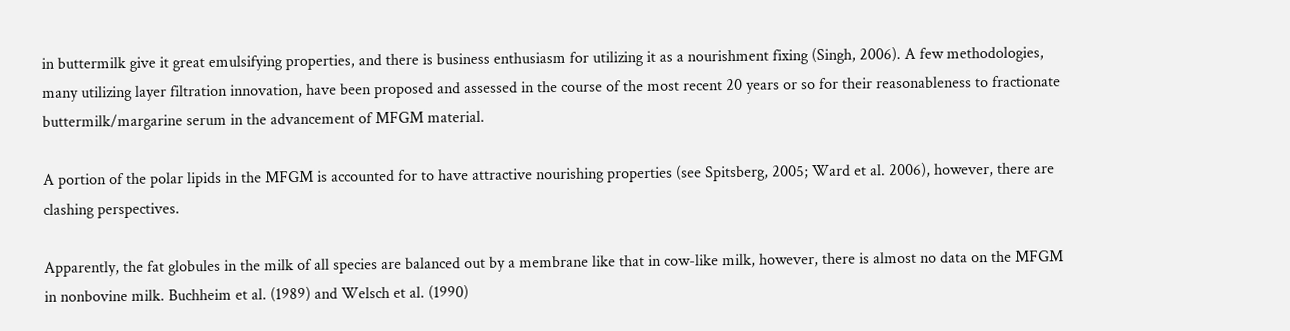in buttermilk give it great emulsifying properties, and there is business enthusiasm for utilizing it as a nourishment fixing (Singh, 2006). A few methodologies, many utilizing layer filtration innovation, have been proposed and assessed in the course of the most recent 20 years or so for their reasonableness to fractionate buttermilk/margarine serum in the advancement of MFGM material.

A portion of the polar lipids in the MFGM is accounted for to have attractive nourishing properties (see Spitsberg, 2005; Ward et al. 2006), however, there are clashing perspectives.

Apparently, the fat globules in the milk of all species are balanced out by a membrane like that in cow-like milk, however, there is almost no data on the MFGM in nonbovine milk. Buchheim et al. (1989) and Welsch et al. (1990)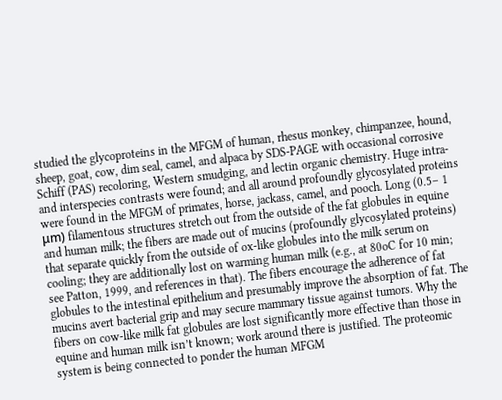studied the glycoproteins in the MFGM of human, rhesus monkey, chimpanzee, hound, sheep, goat, cow, dim seal, camel, and alpaca by SDS-PAGE with occasional corrosive Schiff (PAS) recoloring, Western smudging, and lectin organic chemistry. Huge intra-and interspecies contrasts were found; and all around profoundly glycosylated proteins were found in the MFGM of primates, horse, jackass, camel, and pooch. Long (0.5– 1 μm) filamentous structures stretch out from the outside of the fat globules in equine and human milk; the fibers are made out of mucins (profoundly glycosylated proteins) that separate quickly from the outside of ox-like globules into the milk serum on cooling; they are additionally lost on warming human milk (e.g., at 80oC for 10 min; see Patton, 1999, and references in that). The fibers encourage the adherence of fat globules to the intestinal epithelium and presumably improve the absorption of fat. The mucins avert bacterial grip and may secure mammary tissue against tumors. Why the fibers on cow-like milk fat globules are lost significantly more effective than those in equine and human milk isn’t known; work around there is justified. The proteomic system is being connected to ponder the human MFGM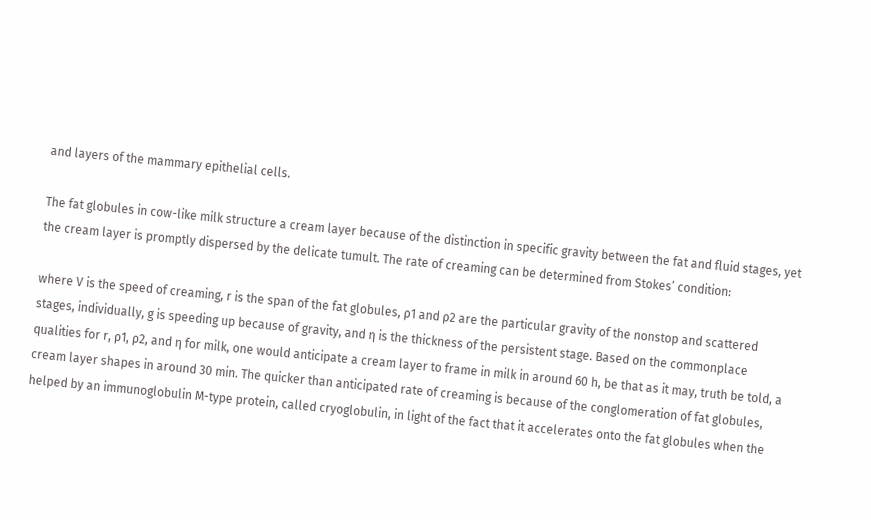and layers of the mammary epithelial cells.

The fat globules in cow-like milk structure a cream layer because of the distinction in specific gravity between the fat and fluid stages, yet the cream layer is promptly dispersed by the delicate tumult. The rate of creaming can be determined from Stokes’ condition:

where V is the speed of creaming, r is the span of the fat globules, ρ1 and ρ2 are the particular gravity of the nonstop and scattered stages, individually, g is speeding up because of gravity, and η is the thickness of the persistent stage. Based on the commonplace qualities for r, ρ1, ρ2, and η for milk, one would anticipate a cream layer to frame in milk in around 60 h, be that as it may, truth be told, a cream layer shapes in around 30 min. The quicker than anticipated rate of creaming is because of the conglomeration of fat globules, helped by an immunoglobulin M-type protein, called cryoglobulin, in light of the fact that it accelerates onto the fat globules when the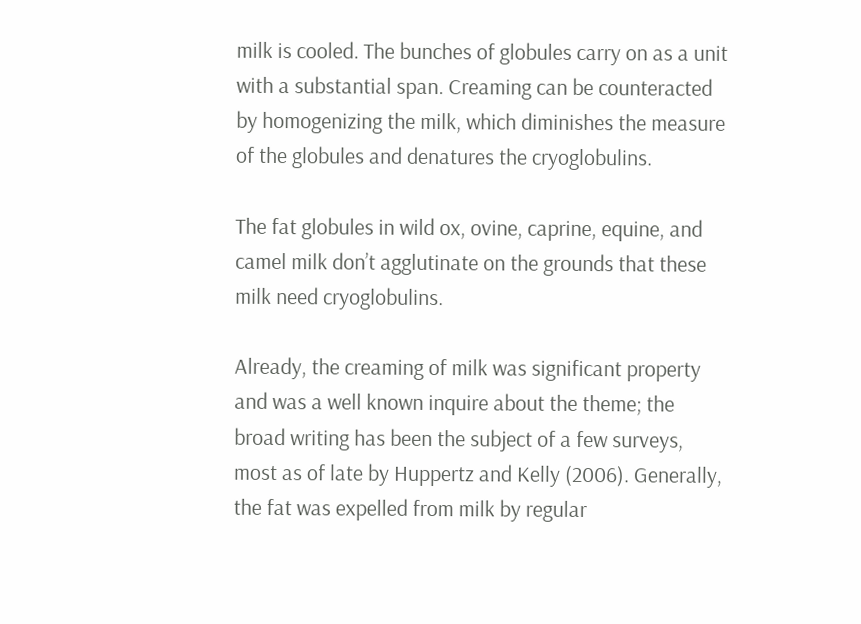milk is cooled. The bunches of globules carry on as a unit with a substantial span. Creaming can be counteracted by homogenizing the milk, which diminishes the measure of the globules and denatures the cryoglobulins.

The fat globules in wild ox, ovine, caprine, equine, and camel milk don’t agglutinate on the grounds that these milk need cryoglobulins.

Already, the creaming of milk was significant property and was a well known inquire about the theme; the broad writing has been the subject of a few surveys, most as of late by Huppertz and Kelly (2006). Generally, the fat was expelled from milk by regular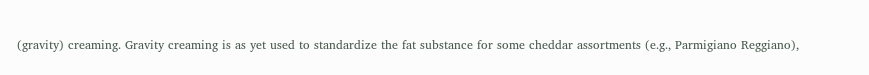(gravity) creaming. Gravity creaming is as yet used to standardize the fat substance for some cheddar assortments (e.g., Parmigiano Reggiano),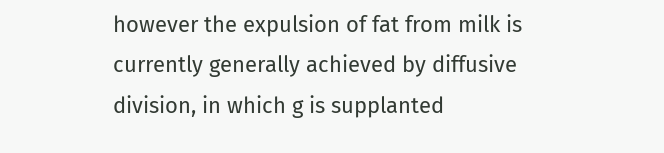however the expulsion of fat from milk is currently generally achieved by diffusive division, in which g is supplanted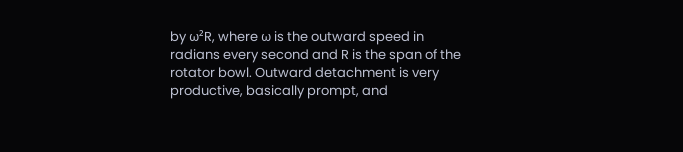by ω²R, where ω is the outward speed in radians every second and R is the span of the rotator bowl. Outward detachment is very productive, basically prompt, and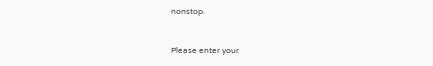nonstop.


Please enter your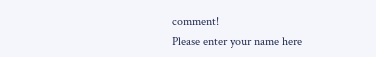comment!
Please enter your name here